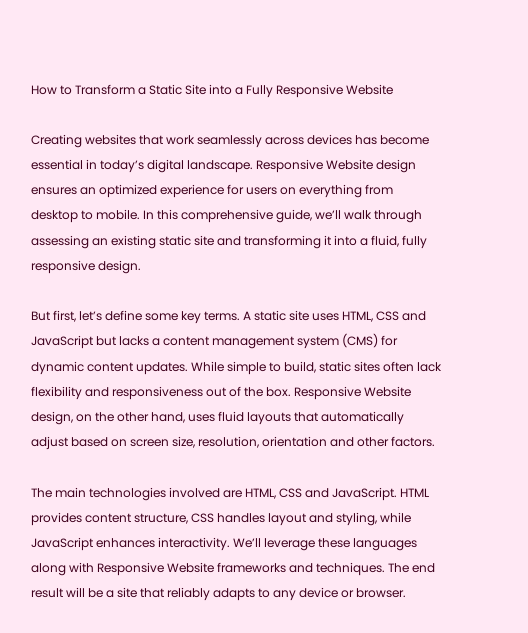How to Transform a Static Site into a Fully Responsive Website

Creating websites that work seamlessly across devices has become essential in today’s digital landscape. Responsive Website design ensures an optimized experience for users on everything from desktop to mobile. In this comprehensive guide, we’ll walk through assessing an existing static site and transforming it into a fluid, fully responsive design.

But first, let’s define some key terms. A static site uses HTML, CSS and JavaScript but lacks a content management system (CMS) for dynamic content updates. While simple to build, static sites often lack flexibility and responsiveness out of the box. Responsive Website design, on the other hand, uses fluid layouts that automatically adjust based on screen size, resolution, orientation and other factors.

The main technologies involved are HTML, CSS and JavaScript. HTML provides content structure, CSS handles layout and styling, while JavaScript enhances interactivity. We’ll leverage these languages along with Responsive Website frameworks and techniques. The end result will be a site that reliably adapts to any device or browser.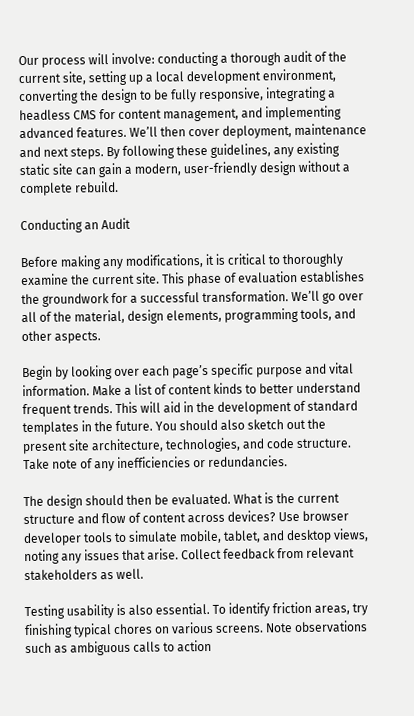Our process will involve: conducting a thorough audit of the current site, setting up a local development environment, converting the design to be fully responsive, integrating a headless CMS for content management, and implementing advanced features. We’ll then cover deployment, maintenance and next steps. By following these guidelines, any existing static site can gain a modern, user-friendly design without a complete rebuild.

Conducting an Audit

Before making any modifications, it is critical to thoroughly examine the current site. This phase of evaluation establishes the groundwork for a successful transformation. We’ll go over all of the material, design elements, programming tools, and other aspects.

Begin by looking over each page’s specific purpose and vital information. Make a list of content kinds to better understand frequent trends. This will aid in the development of standard templates in the future. You should also sketch out the present site architecture, technologies, and code structure. Take note of any inefficiencies or redundancies.

The design should then be evaluated. What is the current structure and flow of content across devices? Use browser developer tools to simulate mobile, tablet, and desktop views, noting any issues that arise. Collect feedback from relevant stakeholders as well.

Testing usability is also essential. To identify friction areas, try finishing typical chores on various screens. Note observations such as ambiguous calls to action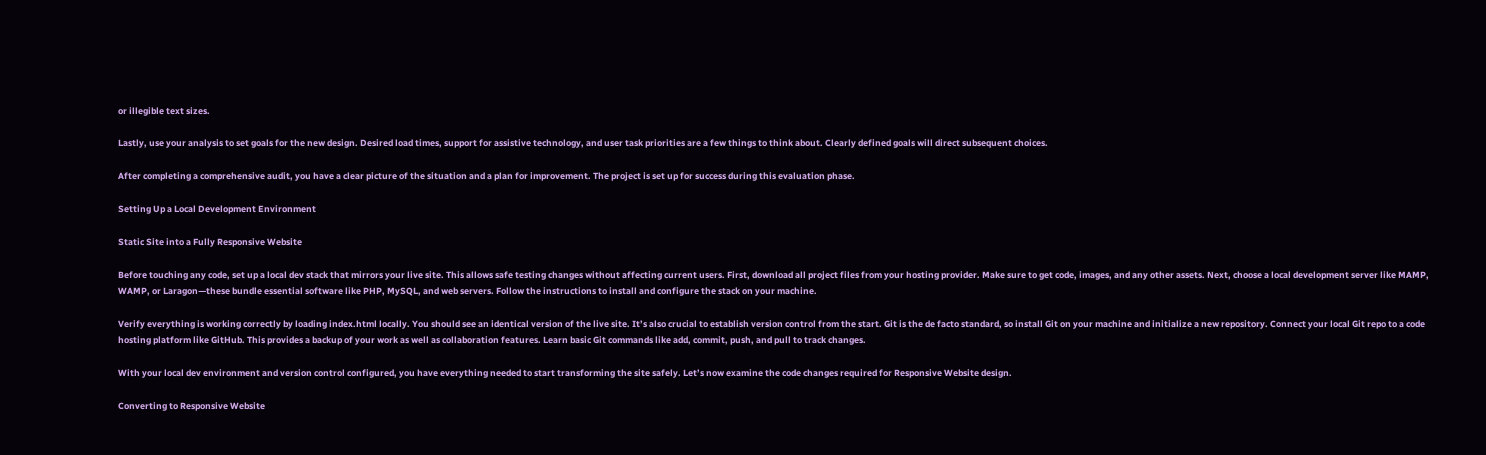or illegible text sizes.

Lastly, use your analysis to set goals for the new design. Desired load times, support for assistive technology, and user task priorities are a few things to think about. Clearly defined goals will direct subsequent choices.

After completing a comprehensive audit, you have a clear picture of the situation and a plan for improvement. The project is set up for success during this evaluation phase.

Setting Up a Local Development Environment

Static Site into a Fully Responsive Website

Before touching any code, set up a local dev stack that mirrors your live site. This allows safe testing changes without affecting current users. First, download all project files from your hosting provider. Make sure to get code, images, and any other assets. Next, choose a local development server like MAMP, WAMP, or Laragon—these bundle essential software like PHP, MySQL, and web servers. Follow the instructions to install and configure the stack on your machine.

Verify everything is working correctly by loading index.html locally. You should see an identical version of the live site. It’s also crucial to establish version control from the start. Git is the de facto standard, so install Git on your machine and initialize a new repository. Connect your local Git repo to a code hosting platform like GitHub. This provides a backup of your work as well as collaboration features. Learn basic Git commands like add, commit, push, and pull to track changes.

With your local dev environment and version control configured, you have everything needed to start transforming the site safely. Let’s now examine the code changes required for Responsive Website design.

Converting to Responsive Website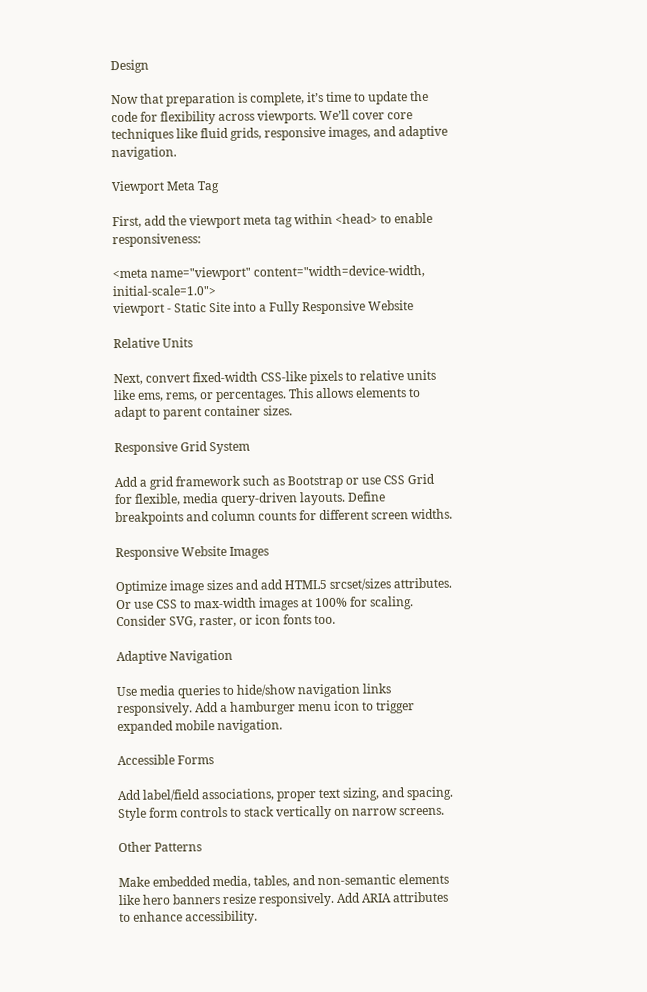Design

Now that preparation is complete, it’s time to update the code for flexibility across viewports. We’ll cover core techniques like fluid grids, responsive images, and adaptive navigation.

Viewport Meta Tag

First, add the viewport meta tag within <head> to enable responsiveness:

<meta name="viewport" content="width=device-width, initial-scale=1.0">
viewport - Static Site into a Fully Responsive Website

Relative Units

Next, convert fixed-width CSS-like pixels to relative units like ems, rems, or percentages. This allows elements to adapt to parent container sizes.

Responsive Grid System

Add a grid framework such as Bootstrap or use CSS Grid for flexible, media query-driven layouts. Define breakpoints and column counts for different screen widths.

Responsive Website Images

Optimize image sizes and add HTML5 srcset/sizes attributes. Or use CSS to max-width images at 100% for scaling. Consider SVG, raster, or icon fonts too.

Adaptive Navigation

Use media queries to hide/show navigation links responsively. Add a hamburger menu icon to trigger expanded mobile navigation.

Accessible Forms

Add label/field associations, proper text sizing, and spacing. Style form controls to stack vertically on narrow screens.

Other Patterns

Make embedded media, tables, and non-semantic elements like hero banners resize responsively. Add ARIA attributes to enhance accessibility.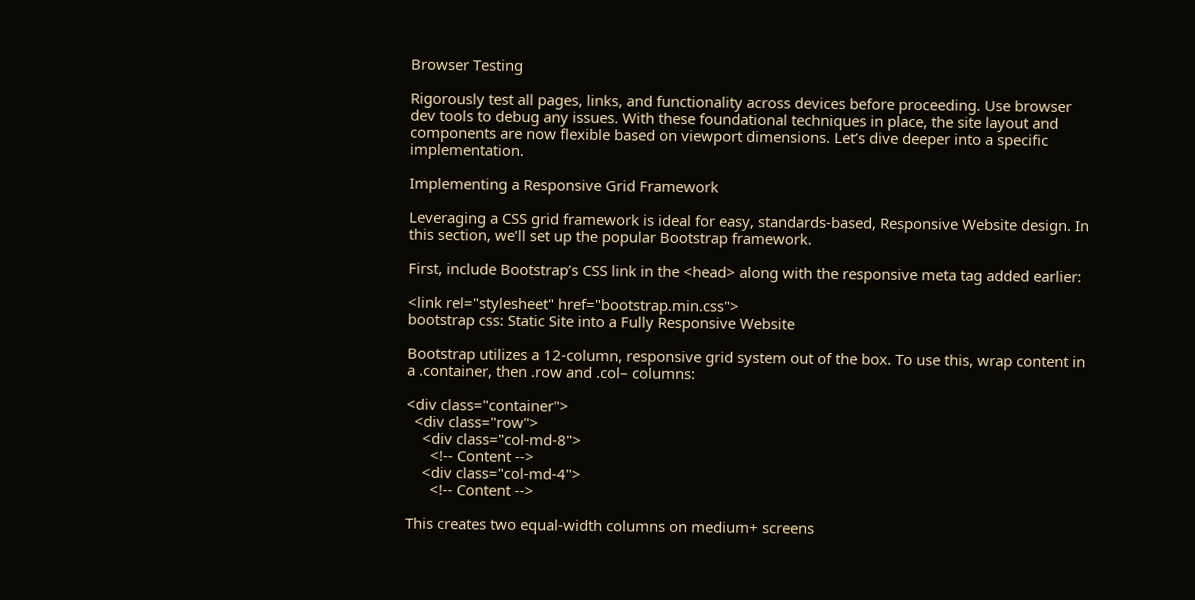Browser Testing

Rigorously test all pages, links, and functionality across devices before proceeding. Use browser dev tools to debug any issues. With these foundational techniques in place, the site layout and components are now flexible based on viewport dimensions. Let’s dive deeper into a specific implementation.

Implementing a Responsive Grid Framework

Leveraging a CSS grid framework is ideal for easy, standards-based, Responsive Website design. In this section, we’ll set up the popular Bootstrap framework.

First, include Bootstrap’s CSS link in the <head> along with the responsive meta tag added earlier:

<link rel="stylesheet" href="bootstrap.min.css">
bootstrap css: Static Site into a Fully Responsive Website

Bootstrap utilizes a 12-column, responsive grid system out of the box. To use this, wrap content in a .container, then .row and .col– columns:

<div class="container">
  <div class="row">
    <div class="col-md-8">
      <!-- Content -->
    <div class="col-md-4">
      <!-- Content -->

This creates two equal-width columns on medium+ screens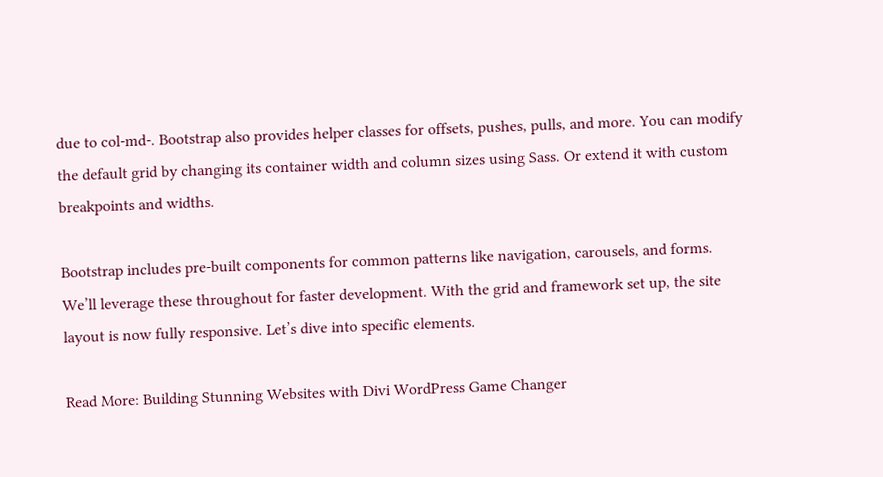due to col-md-. Bootstrap also provides helper classes for offsets, pushes, pulls, and more. You can modify the default grid by changing its container width and column sizes using Sass. Or extend it with custom breakpoints and widths.

Bootstrap includes pre-built components for common patterns like navigation, carousels, and forms. We’ll leverage these throughout for faster development. With the grid and framework set up, the site layout is now fully responsive. Let’s dive into specific elements.

Read More: Building Stunning Websites with Divi WordPress Game Changer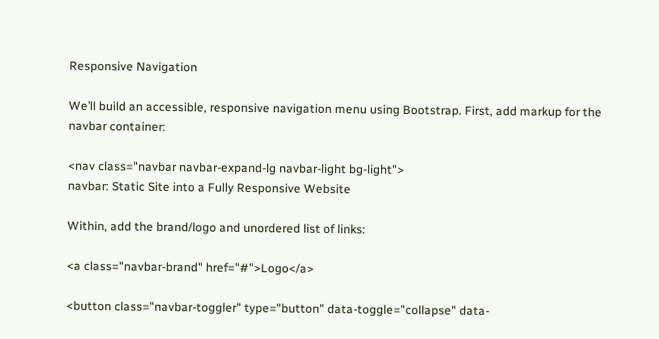Responsive Navigation

We’ll build an accessible, responsive navigation menu using Bootstrap. First, add markup for the navbar container:

<nav class="navbar navbar-expand-lg navbar-light bg-light">
navbar: Static Site into a Fully Responsive Website

Within, add the brand/logo and unordered list of links:

<a class="navbar-brand" href="#">Logo</a>

<button class="navbar-toggler" type="button" data-toggle="collapse" data-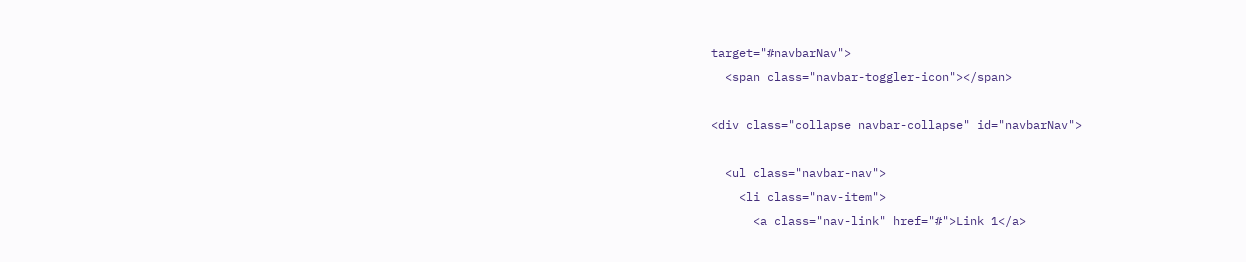target="#navbarNav">
  <span class="navbar-toggler-icon"></span>

<div class="collapse navbar-collapse" id="navbarNav">

  <ul class="navbar-nav">
    <li class="nav-item">
      <a class="nav-link" href="#">Link 1</a>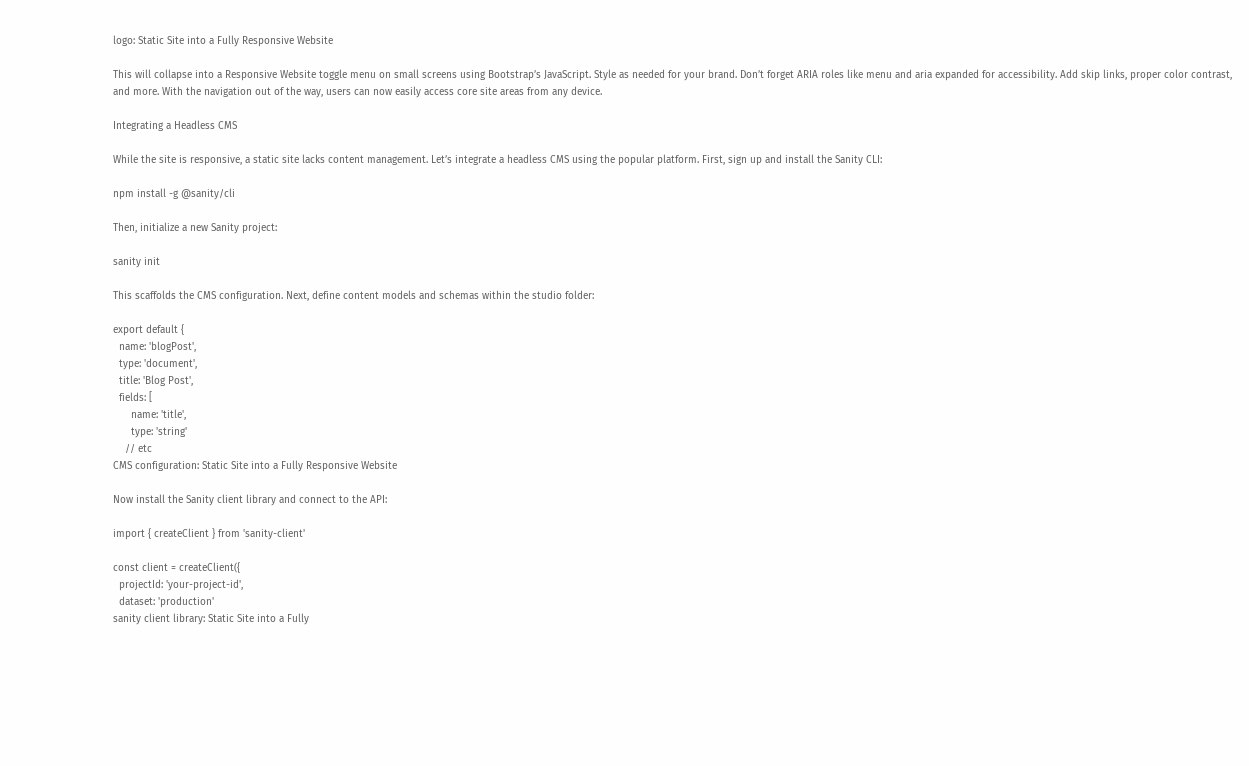logo: Static Site into a Fully Responsive Website

This will collapse into a Responsive Website toggle menu on small screens using Bootstrap’s JavaScript. Style as needed for your brand. Don’t forget ARIA roles like menu and aria expanded for accessibility. Add skip links, proper color contrast, and more. With the navigation out of the way, users can now easily access core site areas from any device.

Integrating a Headless CMS

While the site is responsive, a static site lacks content management. Let’s integrate a headless CMS using the popular platform. First, sign up and install the Sanity CLI:

npm install -g @sanity/cli

Then, initialize a new Sanity project:

sanity init

This scaffolds the CMS configuration. Next, define content models and schemas within the studio folder:

export default {
  name: 'blogPost',
  type: 'document',
  title: 'Blog Post',
  fields: [
      name: 'title',
      type: 'string'
    // etc
CMS configuration: Static Site into a Fully Responsive Website

Now install the Sanity client library and connect to the API:

import { createClient } from 'sanity-client'

const client = createClient({
  projectId: 'your-project-id',
  dataset: 'production'
sanity client library: Static Site into a Fully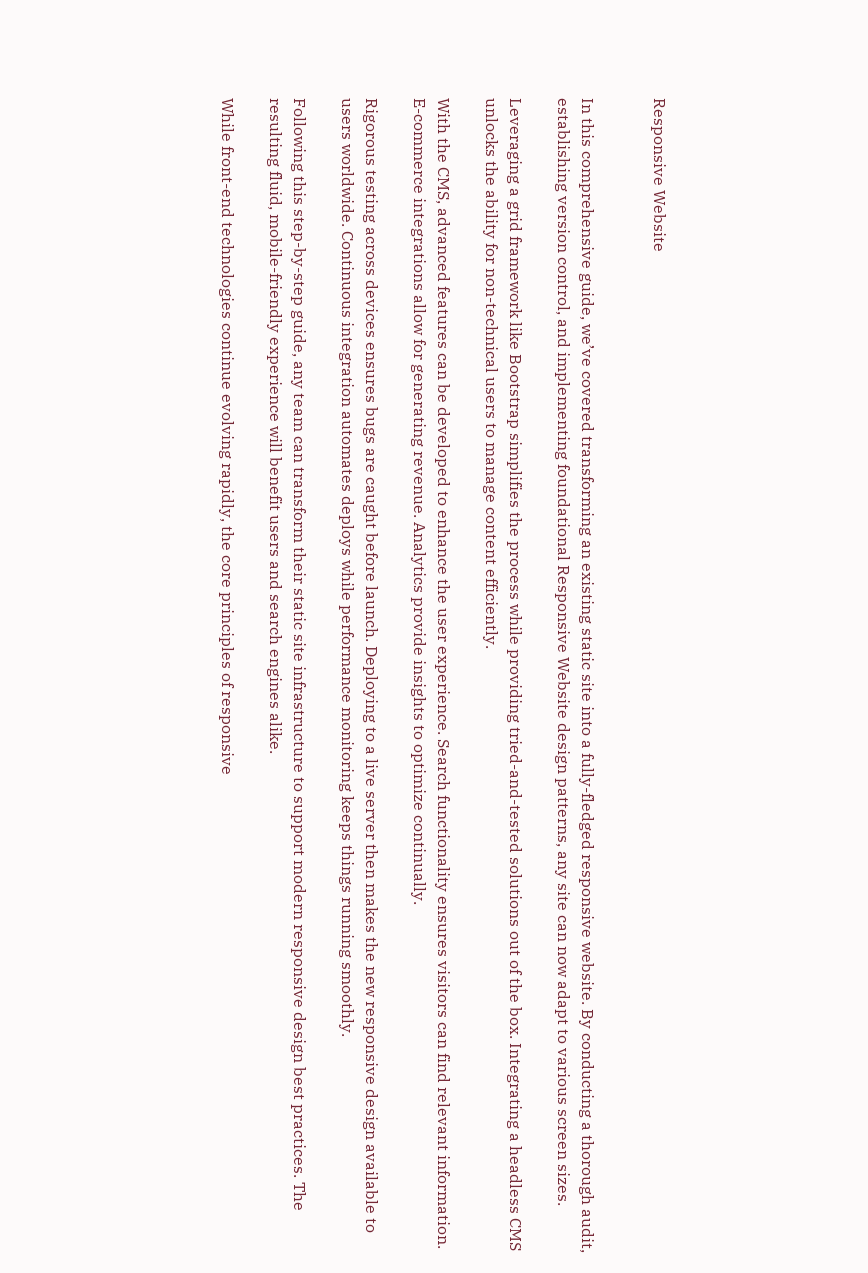Responsive Website


In this comprehensive guide, we’ve covered transforming an existing static site into a fully-fledged responsive website. By conducting a thorough audit, establishing version control, and implementing foundational Responsive Website design patterns, any site can now adapt to various screen sizes.

Leveraging a grid framework like Bootstrap simplifies the process while providing tried-and-tested solutions out of the box. Integrating a headless CMS unlocks the ability for non-technical users to manage content efficiently.

With the CMS, advanced features can be developed to enhance the user experience. Search functionality ensures visitors can find relevant information. E-commerce integrations allow for generating revenue. Analytics provide insights to optimize continually.

Rigorous testing across devices ensures bugs are caught before launch. Deploying to a live server then makes the new responsive design available to users worldwide. Continuous integration automates deploys while performance monitoring keeps things running smoothly.

Following this step-by-step guide, any team can transform their static site infrastructure to support modern responsive design best practices. The resulting fluid, mobile-friendly experience will benefit users and search engines alike.

While front-end technologies continue evolving rapidly, the core principles of responsive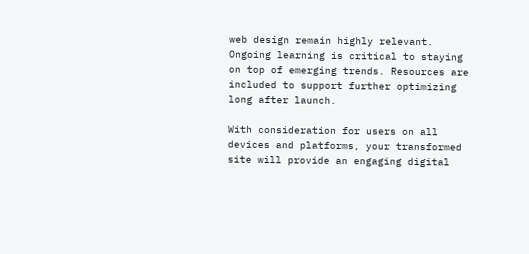web design remain highly relevant. Ongoing learning is critical to staying on top of emerging trends. Resources are included to support further optimizing long after launch.

With consideration for users on all devices and platforms, your transformed site will provide an engaging digital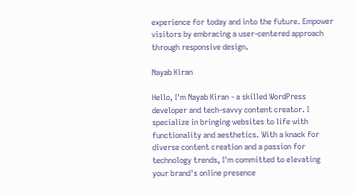experience for today and into the future. Empower visitors by embracing a user-centered approach through responsive design.

Nayab Kiran

Hello, I'm Nayab Kiran - a skilled WordPress developer and tech-savvy content creator. I specialize in bringing websites to life with functionality and aesthetics. With a knack for diverse content creation and a passion for technology trends, I'm committed to elevating your brand's online presence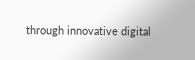through innovative digital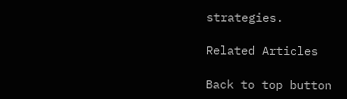strategies.

Related Articles

Back to top button